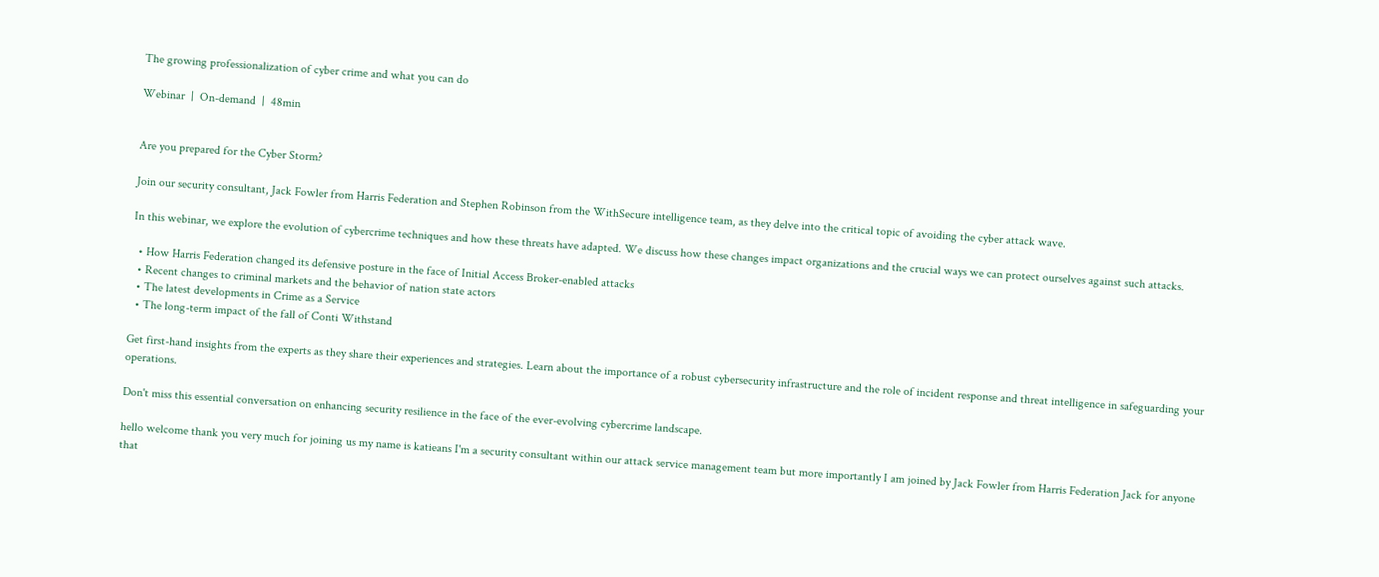The growing professionalization of cyber crime and what you can do

Webinar  |  On-demand  |  48min


Are you prepared for the Cyber Storm?

Join our security consultant, Jack Fowler from Harris Federation and Stephen Robinson from the WithSecure intelligence team, as they delve into the critical topic of avoiding the cyber attack wave.

In this webinar, we explore the evolution of cybercrime techniques and how these threats have adapted. We discuss how these changes impact organizations and the crucial ways we can protect ourselves against such attacks.

  • How Harris Federation changed its defensive posture in the face of Initial Access Broker-enabled attacks
  • Recent changes to criminal markets and the behavior of nation state actors
  • The latest developments in Crime as a Service
  • The long-term impact of the fall of Conti Withstand

Get first-hand insights from the experts as they share their experiences and strategies. Learn about the importance of a robust cybersecurity infrastructure and the role of incident response and threat intelligence in safeguarding your operations.

Don't miss this essential conversation on enhancing security resilience in the face of the ever-evolving cybercrime landscape.

hello welcome thank you very much for joining us my name is katieans I'm a security consultant within our attack service management team but more importantly I am joined by Jack Fowler from Harris Federation Jack for anyone that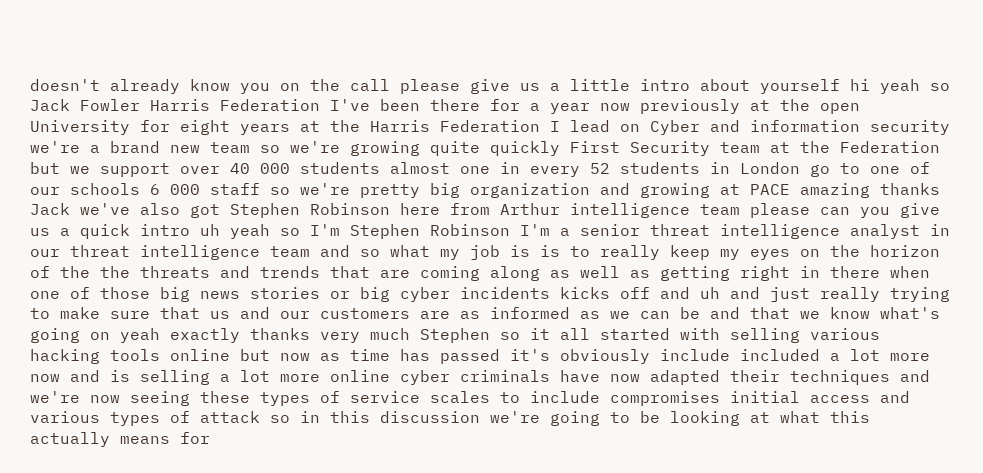doesn't already know you on the call please give us a little intro about yourself hi yeah so Jack Fowler Harris Federation I've been there for a year now previously at the open University for eight years at the Harris Federation I lead on Cyber and information security we're a brand new team so we're growing quite quickly First Security team at the Federation but we support over 40 000 students almost one in every 52 students in London go to one of our schools 6 000 staff so we're pretty big organization and growing at PACE amazing thanks Jack we've also got Stephen Robinson here from Arthur intelligence team please can you give us a quick intro uh yeah so I'm Stephen Robinson I'm a senior threat intelligence analyst in our threat intelligence team and so what my job is is to really keep my eyes on the horizon of the the threats and trends that are coming along as well as getting right in there when one of those big news stories or big cyber incidents kicks off and uh and just really trying to make sure that us and our customers are as informed as we can be and that we know what's going on yeah exactly thanks very much Stephen so it all started with selling various hacking tools online but now as time has passed it's obviously include included a lot more now and is selling a lot more online cyber criminals have now adapted their techniques and we're now seeing these types of service scales to include compromises initial access and various types of attack so in this discussion we're going to be looking at what this actually means for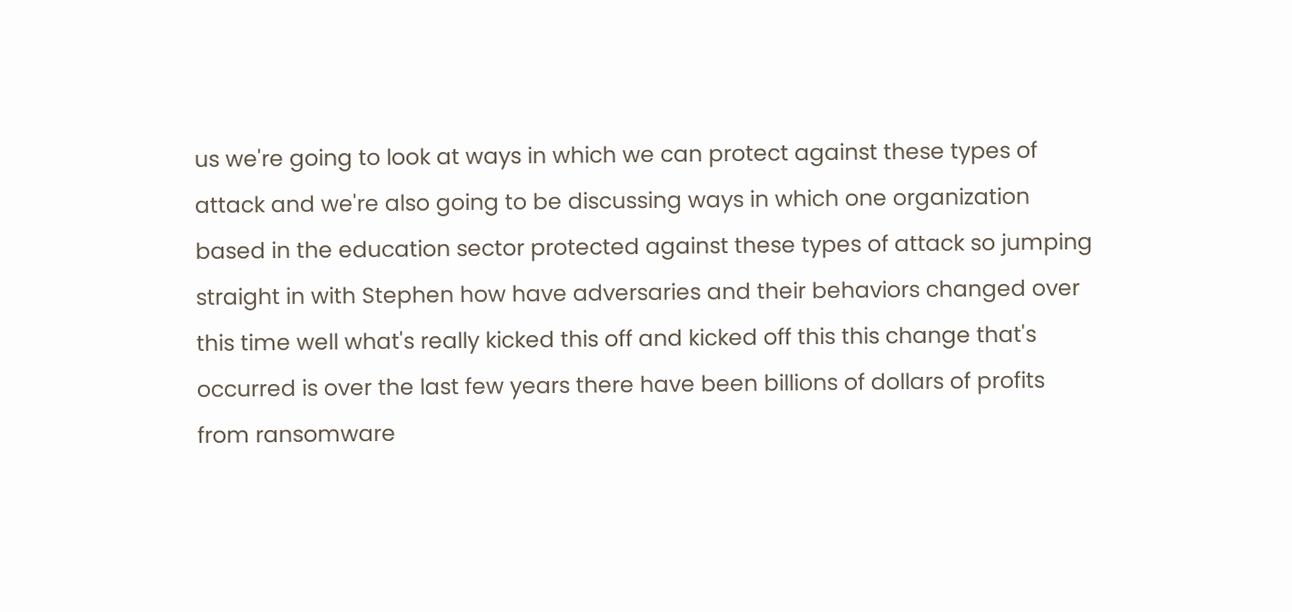us we're going to look at ways in which we can protect against these types of attack and we're also going to be discussing ways in which one organization based in the education sector protected against these types of attack so jumping straight in with Stephen how have adversaries and their behaviors changed over this time well what's really kicked this off and kicked off this this change that's occurred is over the last few years there have been billions of dollars of profits from ransomware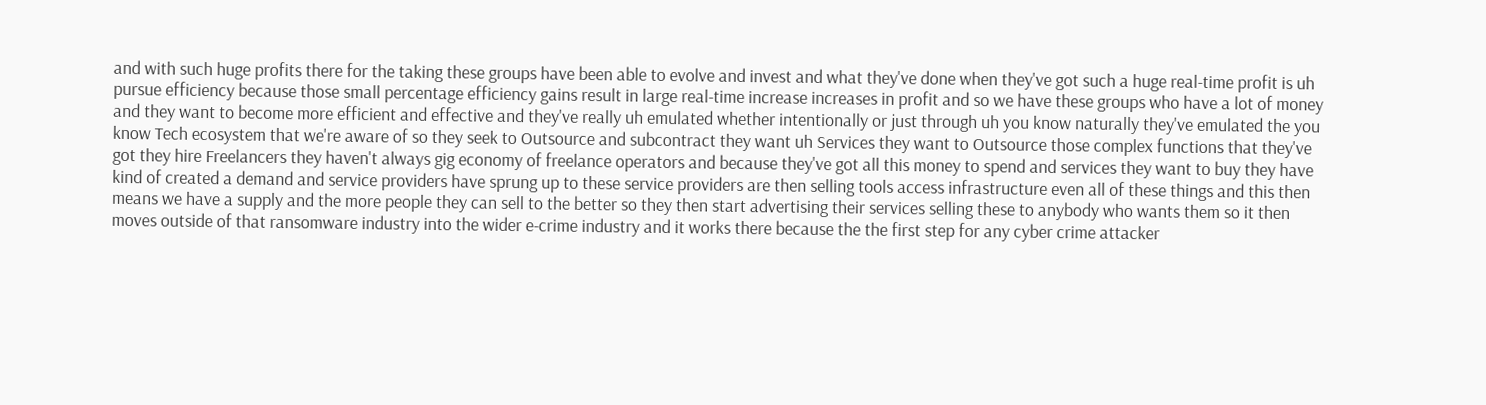and with such huge profits there for the taking these groups have been able to evolve and invest and what they've done when they've got such a huge real-time profit is uh pursue efficiency because those small percentage efficiency gains result in large real-time increase increases in profit and so we have these groups who have a lot of money and they want to become more efficient and effective and they've really uh emulated whether intentionally or just through uh you know naturally they've emulated the you know Tech ecosystem that we're aware of so they seek to Outsource and subcontract they want uh Services they want to Outsource those complex functions that they've got they hire Freelancers they haven't always gig economy of freelance operators and because they've got all this money to spend and services they want to buy they have kind of created a demand and service providers have sprung up to these service providers are then selling tools access infrastructure even all of these things and this then means we have a supply and the more people they can sell to the better so they then start advertising their services selling these to anybody who wants them so it then moves outside of that ransomware industry into the wider e-crime industry and it works there because the the first step for any cyber crime attacker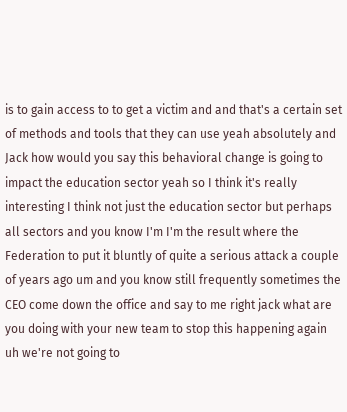is to gain access to to get a victim and and that's a certain set of methods and tools that they can use yeah absolutely and Jack how would you say this behavioral change is going to impact the education sector yeah so I think it's really interesting I think not just the education sector but perhaps all sectors and you know I'm I'm the result where the Federation to put it bluntly of quite a serious attack a couple of years ago um and you know still frequently sometimes the CEO come down the office and say to me right jack what are you doing with your new team to stop this happening again uh we're not going to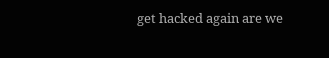get hacked again are we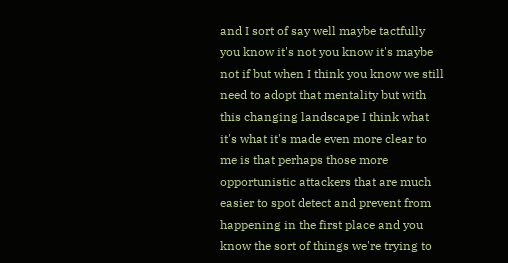and I sort of say well maybe tactfully you know it's not you know it's maybe not if but when I think you know we still need to adopt that mentality but with this changing landscape I think what it's what it's made even more clear to me is that perhaps those more opportunistic attackers that are much easier to spot detect and prevent from happening in the first place and you know the sort of things we're trying to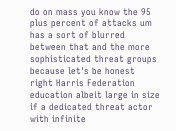do on mass you know the 95 plus percent of attacks um has a sort of blurred between that and the more sophisticated threat groups because let's be honest right Harris Federation education albeit large in size if a dedicated threat actor with infinite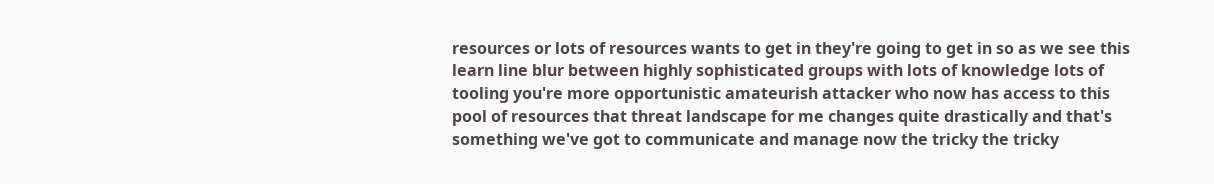resources or lots of resources wants to get in they're going to get in so as we see this learn line blur between highly sophisticated groups with lots of knowledge lots of tooling you're more opportunistic amateurish attacker who now has access to this pool of resources that threat landscape for me changes quite drastically and that's something we've got to communicate and manage now the tricky the tricky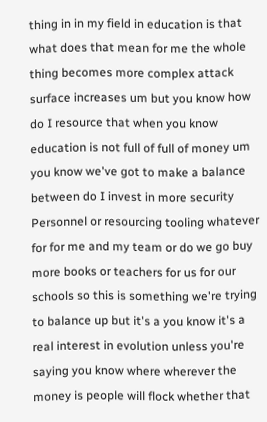thing in in my field in education is that what does that mean for me the whole thing becomes more complex attack surface increases um but you know how do I resource that when you know education is not full of full of money um you know we've got to make a balance between do I invest in more security Personnel or resourcing tooling whatever for for me and my team or do we go buy more books or teachers for us for our schools so this is something we're trying to balance up but it's a you know it's a real interest in evolution unless you're saying you know where wherever the money is people will flock whether that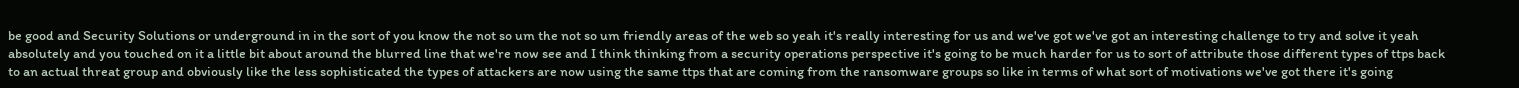be good and Security Solutions or underground in in the sort of you know the not so um the not so um friendly areas of the web so yeah it's really interesting for us and we've got we've got an interesting challenge to try and solve it yeah absolutely and you touched on it a little bit about around the blurred line that we're now see and I think thinking from a security operations perspective it's going to be much harder for us to sort of attribute those different types of ttps back to an actual threat group and obviously like the less sophisticated the types of attackers are now using the same ttps that are coming from the ransomware groups so like in terms of what sort of motivations we've got there it's going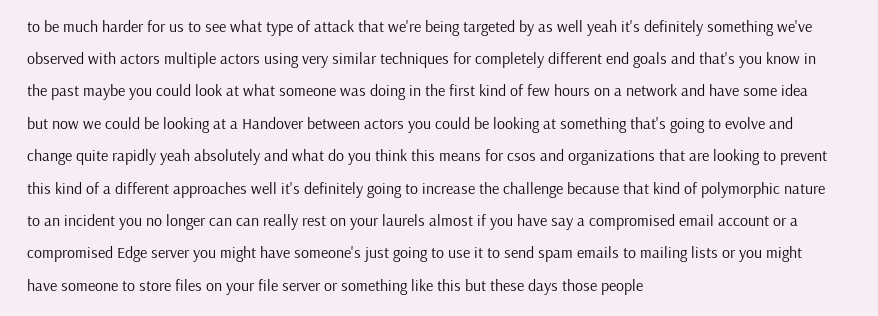to be much harder for us to see what type of attack that we're being targeted by as well yeah it's definitely something we've observed with actors multiple actors using very similar techniques for completely different end goals and that's you know in the past maybe you could look at what someone was doing in the first kind of few hours on a network and have some idea but now we could be looking at a Handover between actors you could be looking at something that's going to evolve and change quite rapidly yeah absolutely and what do you think this means for csos and organizations that are looking to prevent this kind of a different approaches well it's definitely going to increase the challenge because that kind of polymorphic nature to an incident you no longer can can really rest on your laurels almost if you have say a compromised email account or a compromised Edge server you might have someone's just going to use it to send spam emails to mailing lists or you might have someone to store files on your file server or something like this but these days those people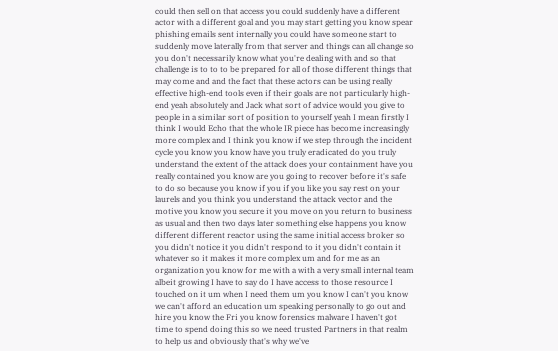could then sell on that access you could suddenly have a different actor with a different goal and you may start getting you know spear phishing emails sent internally you could have someone start to suddenly move laterally from that server and things can all change so you don't necessarily know what you're dealing with and so that challenge is to to to be prepared for all of those different things that may come and and the fact that these actors can be using really effective high-end tools even if their goals are not particularly high-end yeah absolutely and Jack what sort of advice would you give to people in a similar sort of position to yourself yeah I mean firstly I think I would Echo that the whole IR piece has become increasingly more complex and I think you know if we step through the incident cycle you know you know have you truly eradicated do you truly understand the extent of the attack does your containment have you really contained you know are you going to recover before it's safe to do so because you know if you if you like you say rest on your laurels and you think you understand the attack vector and the motive you know you secure it you move on you return to business as usual and then two days later something else happens you know different different reactor using the same initial access broker so you didn't notice it you didn't respond to it you didn't contain it whatever so it makes it more complex um and for me as an organization you know for me with a with a very small internal team albeit growing I have to say do I have access to those resource I touched on it um when I need them um you know I can't you know we can't afford an education um speaking personally to go out and hire you know the Fri you know forensics malware I haven't got time to spend doing this so we need trusted Partners in that realm to help us and obviously that's why we've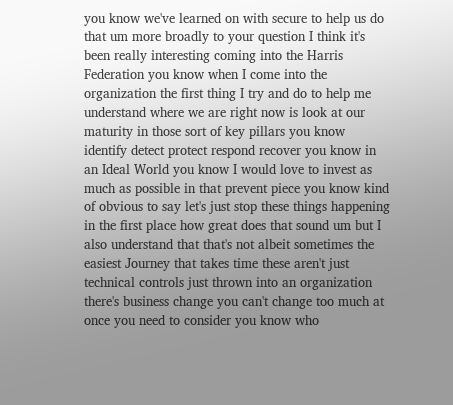you know we've learned on with secure to help us do that um more broadly to your question I think it's been really interesting coming into the Harris Federation you know when I come into the organization the first thing I try and do to help me understand where we are right now is look at our maturity in those sort of key pillars you know identify detect protect respond recover you know in an Ideal World you know I would love to invest as much as possible in that prevent piece you know kind of obvious to say let's just stop these things happening in the first place how great does that sound um but I also understand that that's not albeit sometimes the easiest Journey that takes time these aren't just technical controls just thrown into an organization there's business change you can't change too much at once you need to consider you know who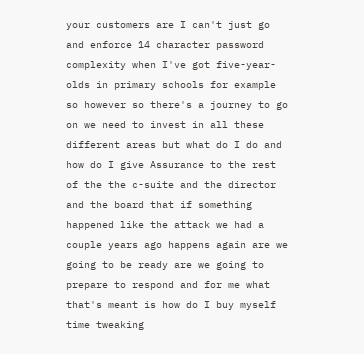your customers are I can't just go and enforce 14 character password complexity when I've got five-year-olds in primary schools for example so however so there's a journey to go on we need to invest in all these different areas but what do I do and how do I give Assurance to the rest of the the c-suite and the director and the board that if something happened like the attack we had a couple years ago happens again are we going to be ready are we going to prepare to respond and for me what that's meant is how do I buy myself time tweaking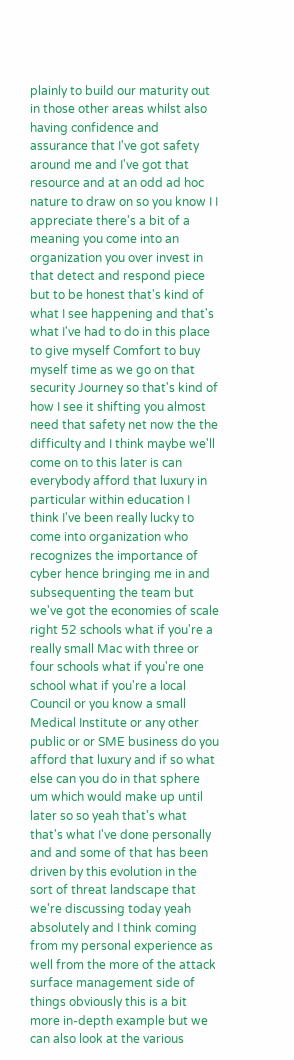plainly to build our maturity out in those other areas whilst also having confidence and assurance that I've got safety around me and I've got that resource and at an odd ad hoc nature to draw on so you know I I appreciate there's a bit of a meaning you come into an organization you over invest in that detect and respond piece but to be honest that's kind of what I see happening and that's what I've had to do in this place to give myself Comfort to buy myself time as we go on that security Journey so that's kind of how I see it shifting you almost need that safety net now the the difficulty and I think maybe we'll come on to this later is can everybody afford that luxury in particular within education I think I've been really lucky to come into organization who recognizes the importance of cyber hence bringing me in and subsequenting the team but we've got the economies of scale right 52 schools what if you're a really small Mac with three or four schools what if you're one school what if you're a local Council or you know a small Medical Institute or any other public or or SME business do you afford that luxury and if so what else can you do in that sphere um which would make up until later so so yeah that's what that's what I've done personally and and some of that has been driven by this evolution in the sort of threat landscape that we're discussing today yeah absolutely and I think coming from my personal experience as well from the more of the attack surface management side of things obviously this is a bit more in-depth example but we can also look at the various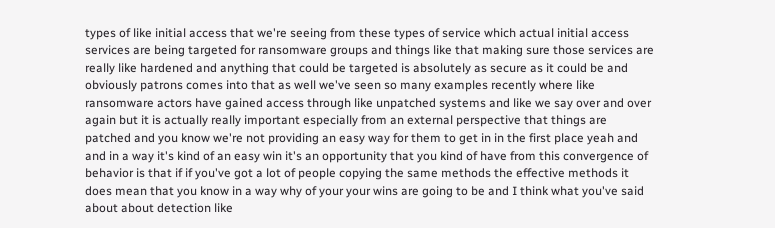types of like initial access that we're seeing from these types of service which actual initial access services are being targeted for ransomware groups and things like that making sure those services are really like hardened and anything that could be targeted is absolutely as secure as it could be and obviously patrons comes into that as well we've seen so many examples recently where like ransomware actors have gained access through like unpatched systems and like we say over and over again but it is actually really important especially from an external perspective that things are patched and you know we're not providing an easy way for them to get in in the first place yeah and and in a way it's kind of an easy win it's an opportunity that you kind of have from this convergence of behavior is that if if you've got a lot of people copying the same methods the effective methods it does mean that you know in a way why of your your wins are going to be and I think what you've said about about detection like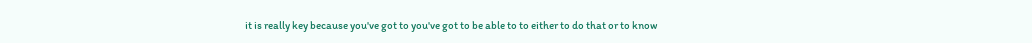it is really key because you've got to you've got to be able to to either to do that or to know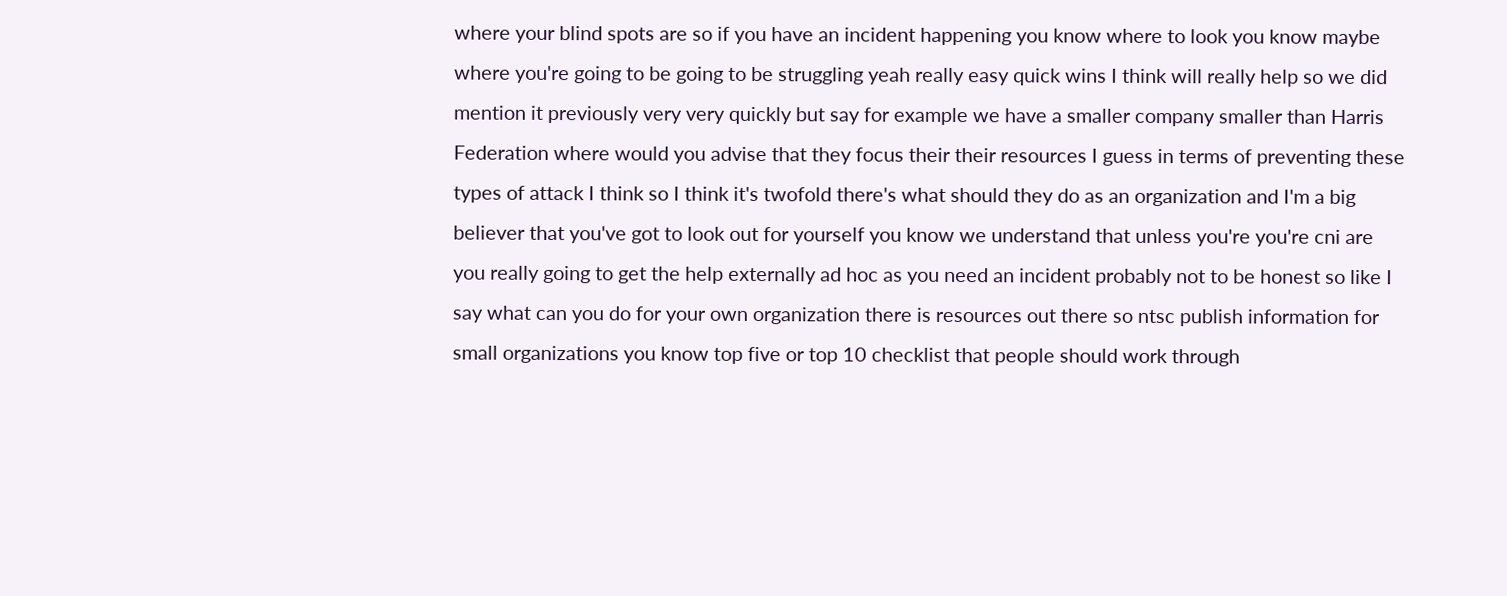where your blind spots are so if you have an incident happening you know where to look you know maybe where you're going to be going to be struggling yeah really easy quick wins I think will really help so we did mention it previously very very quickly but say for example we have a smaller company smaller than Harris Federation where would you advise that they focus their their resources I guess in terms of preventing these types of attack I think so I think it's twofold there's what should they do as an organization and I'm a big believer that you've got to look out for yourself you know we understand that unless you're you're cni are you really going to get the help externally ad hoc as you need an incident probably not to be honest so like I say what can you do for your own organization there is resources out there so ntsc publish information for small organizations you know top five or top 10 checklist that people should work through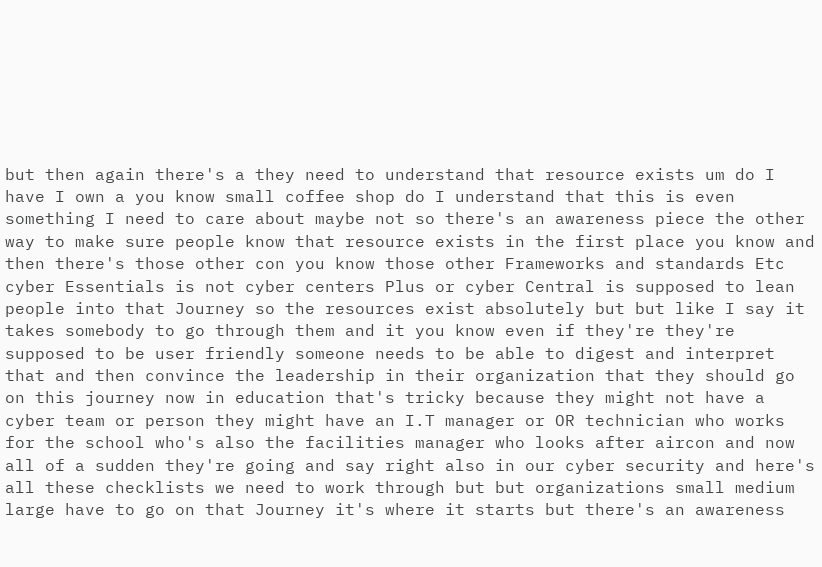but then again there's a they need to understand that resource exists um do I have I own a you know small coffee shop do I understand that this is even something I need to care about maybe not so there's an awareness piece the other way to make sure people know that resource exists in the first place you know and then there's those other con you know those other Frameworks and standards Etc cyber Essentials is not cyber centers Plus or cyber Central is supposed to lean people into that Journey so the resources exist absolutely but but like I say it takes somebody to go through them and it you know even if they're they're supposed to be user friendly someone needs to be able to digest and interpret that and then convince the leadership in their organization that they should go on this journey now in education that's tricky because they might not have a cyber team or person they might have an I.T manager or OR technician who works for the school who's also the facilities manager who looks after aircon and now all of a sudden they're going and say right also in our cyber security and here's all these checklists we need to work through but but organizations small medium large have to go on that Journey it's where it starts but there's an awareness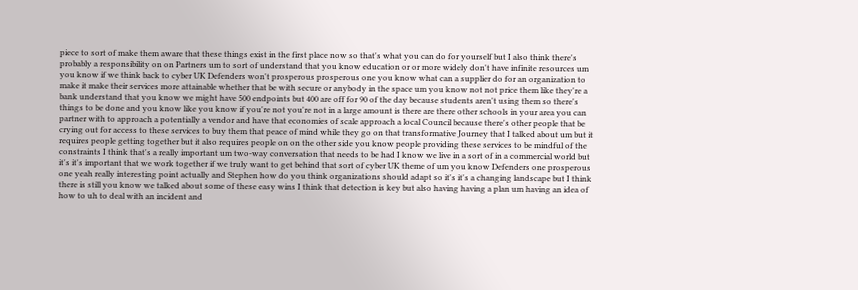piece to sort of make them aware that these things exist in the first place now so that's what you can do for yourself but I also think there's probably a responsibility on on Partners um to sort of understand that you know education or or more widely don't have infinite resources um you know if we think back to cyber UK Defenders won't prosperous prosperous one you know what can a supplier do for an organization to make it make their services more attainable whether that be with secure or anybody in the space um you know not not price them like they're a bank understand that you know we might have 500 endpoints but 400 are off for 90 of the day because students aren't using them so there's things to be done and you know like you know if you're not you're not in a large amount is there are there other schools in your area you can partner with to approach a potentially a vendor and have that economies of scale approach a local Council because there's other people that be crying out for access to these services to buy them that peace of mind while they go on that transformative Journey that I talked about um but it requires people getting together but it also requires people on on the other side you know people providing these services to be mindful of the constraints I think that's a really important um two-way conversation that needs to be had I know we live in a sort of in a commercial world but it's it's important that we work together if we truly want to get behind that sort of cyber UK theme of um you know Defenders one prosperous one yeah really interesting point actually and Stephen how do you think organizations should adapt so it's it's a changing landscape but I think there is still you know we talked about some of these easy wins I think that detection is key but also having having a plan um having an idea of how to uh to deal with an incident and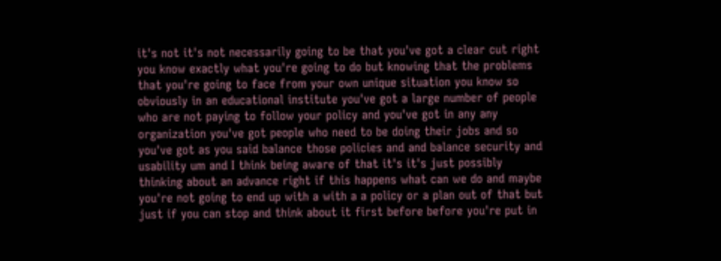it's not it's not necessarily going to be that you've got a clear cut right you know exactly what you're going to do but knowing that the problems that you're going to face from your own unique situation you know so obviously in an educational institute you've got a large number of people who are not paying to follow your policy and you've got in any any organization you've got people who need to be doing their jobs and so you've got as you said balance those policies and and balance security and usability um and I think being aware of that it's it's just possibly thinking about an advance right if this happens what can we do and maybe you're not going to end up with a with a a policy or a plan out of that but just if you can stop and think about it first before before you're put in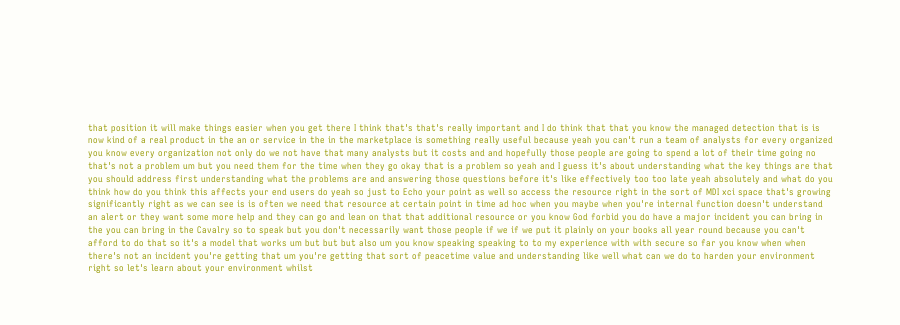that position it will make things easier when you get there I think that's that's really important and I do think that that you know the managed detection that is is now kind of a real product in the an or service in the in the marketplace is something really useful because yeah you can't run a team of analysts for every organized you know every organization not only do we not have that many analysts but it costs and and hopefully those people are going to spend a lot of their time going no that's not a problem um but you need them for the time when they go okay that is a problem so yeah and I guess it's about understanding what the key things are that you should address first understanding what the problems are and answering those questions before it's like effectively too too late yeah absolutely and what do you think how do you think this affects your end users do yeah so just to Echo your point as well so access the resource right in the sort of MDI xci space that's growing significantly right as we can see is is often we need that resource at certain point in time ad hoc when you maybe when you're internal function doesn't understand an alert or they want some more help and they can go and lean on that that additional resource or you know God forbid you do have a major incident you can bring in the you can bring in the Cavalry so to speak but you don't necessarily want those people if we if we put it plainly on your books all year round because you can't afford to do that so it's a model that works um but but but also um you know speaking speaking to to my experience with with secure so far you know when when there's not an incident you're getting that um you're getting that sort of peacetime value and understanding like well what can we do to harden your environment right so let's learn about your environment whilst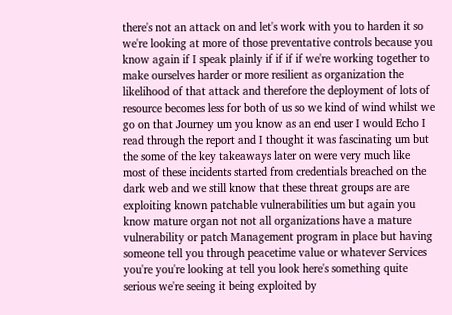there's not an attack on and let's work with you to harden it so we're looking at more of those preventative controls because you know again if I speak plainly if if if if we're working together to make ourselves harder or more resilient as organization the likelihood of that attack and therefore the deployment of lots of resource becomes less for both of us so we kind of wind whilst we go on that Journey um you know as an end user I would Echo I read through the report and I thought it was fascinating um but the some of the key takeaways later on were very much like most of these incidents started from credentials breached on the dark web and we still know that these threat groups are are exploiting known patchable vulnerabilities um but again you know mature organ not not all organizations have a mature vulnerability or patch Management program in place but having someone tell you through peacetime value or whatever Services you're you're looking at tell you look here's something quite serious we're seeing it being exploited by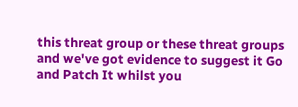this threat group or these threat groups and we've got evidence to suggest it Go and Patch It whilst you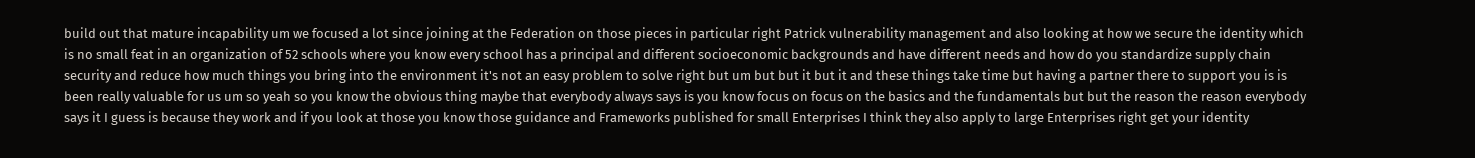build out that mature incapability um we focused a lot since joining at the Federation on those pieces in particular right Patrick vulnerability management and also looking at how we secure the identity which is no small feat in an organization of 52 schools where you know every school has a principal and different socioeconomic backgrounds and have different needs and how do you standardize supply chain security and reduce how much things you bring into the environment it's not an easy problem to solve right but um but but it but it and these things take time but having a partner there to support you is is been really valuable for us um so yeah so you know the obvious thing maybe that everybody always says is you know focus on focus on the basics and the fundamentals but but the reason the reason everybody says it I guess is because they work and if you look at those you know those guidance and Frameworks published for small Enterprises I think they also apply to large Enterprises right get your identity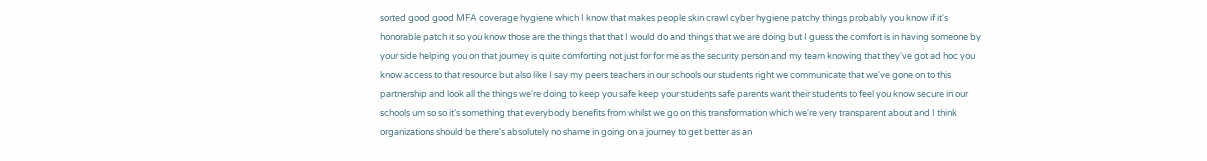sorted good good MFA coverage hygiene which I know that makes people skin crawl cyber hygiene patchy things probably you know if it's honorable patch it so you know those are the things that that I would do and things that we are doing but I guess the comfort is in having someone by your side helping you on that journey is quite comforting not just for for me as the security person and my team knowing that they've got ad hoc you know access to that resource but also like I say my peers teachers in our schools our students right we communicate that we've gone on to this partnership and look all the things we're doing to keep you safe keep your students safe parents want their students to feel you know secure in our schools um so so it's something that everybody benefits from whilst we go on this transformation which we're very transparent about and I think organizations should be there's absolutely no shame in going on a journey to get better as an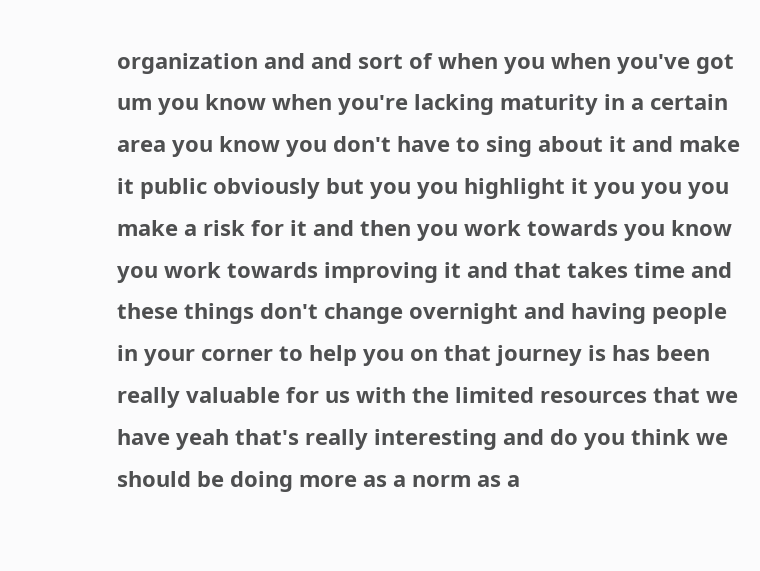organization and and sort of when you when you've got um you know when you're lacking maturity in a certain area you know you don't have to sing about it and make it public obviously but you you highlight it you you you make a risk for it and then you work towards you know you work towards improving it and that takes time and these things don't change overnight and having people in your corner to help you on that journey is has been really valuable for us with the limited resources that we have yeah that's really interesting and do you think we should be doing more as a norm as a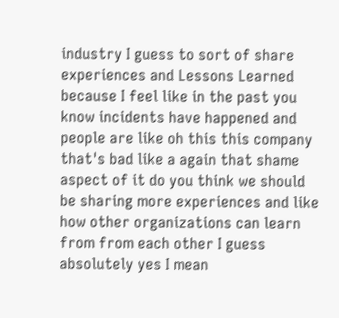industry I guess to sort of share experiences and Lessons Learned because I feel like in the past you know incidents have happened and people are like oh this this company that's bad like a again that shame aspect of it do you think we should be sharing more experiences and like how other organizations can learn from from each other I guess absolutely yes I mean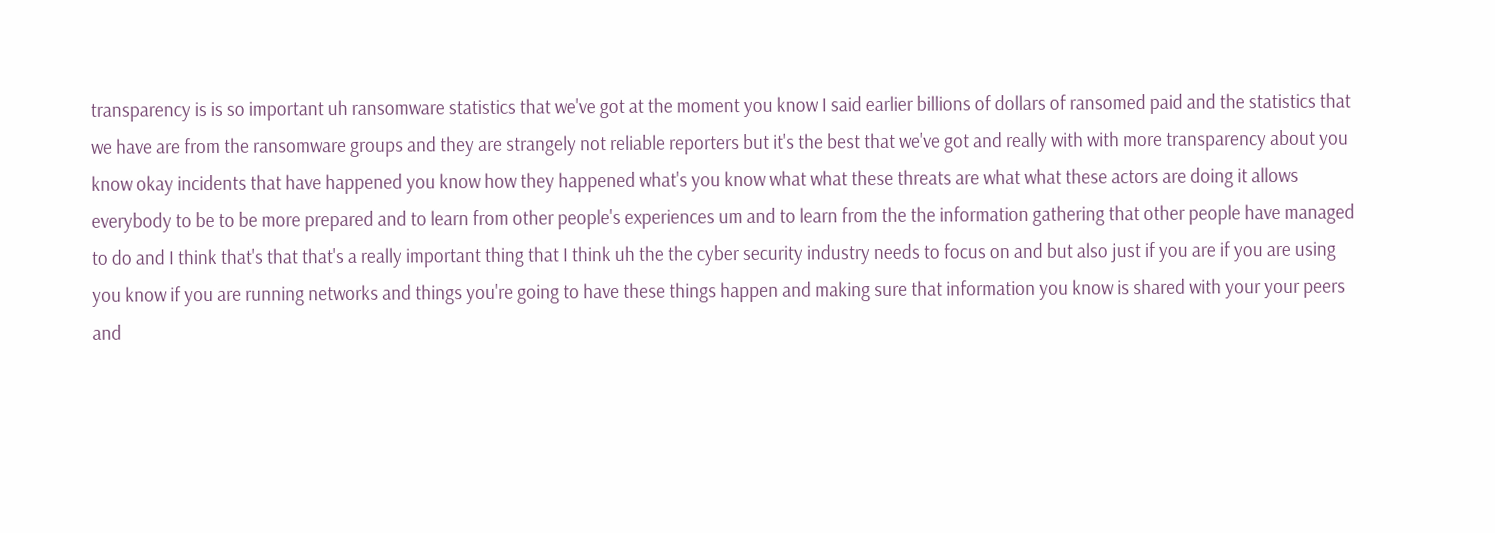transparency is is so important uh ransomware statistics that we've got at the moment you know I said earlier billions of dollars of ransomed paid and the statistics that we have are from the ransomware groups and they are strangely not reliable reporters but it's the best that we've got and really with with more transparency about you know okay incidents that have happened you know how they happened what's you know what what these threats are what what these actors are doing it allows everybody to be to be more prepared and to learn from other people's experiences um and to learn from the the information gathering that other people have managed to do and I think that's that that's a really important thing that I think uh the the cyber security industry needs to focus on and but also just if you are if you are using you know if you are running networks and things you're going to have these things happen and making sure that information you know is shared with your your peers and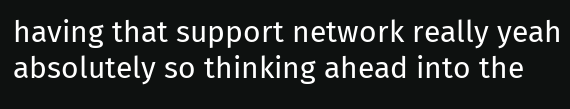having that support network really yeah absolutely so thinking ahead into the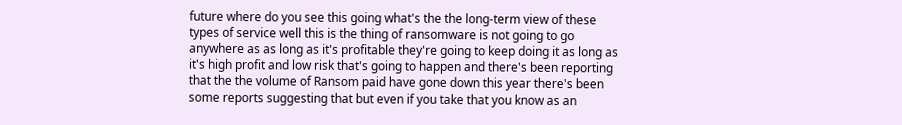future where do you see this going what's the the long-term view of these types of service well this is the thing of ransomware is not going to go anywhere as as long as it's profitable they're going to keep doing it as long as it's high profit and low risk that's going to happen and there's been reporting that the the volume of Ransom paid have gone down this year there's been some reports suggesting that but even if you take that you know as an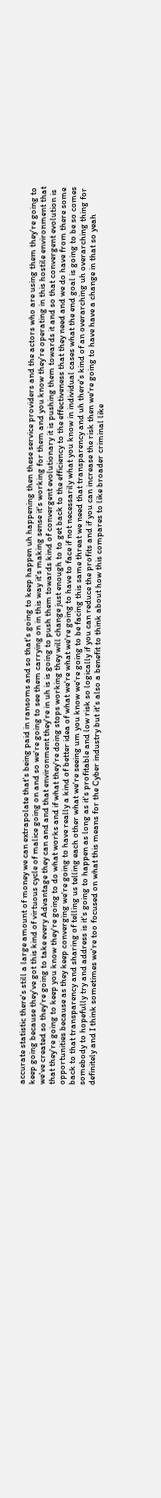accurate statistic there's still a large amount of money we can extrapolate that's being paid in ransoms and so that's going to keep happen uh happening then these service providers and the actors who are using them they're going to keep going because they've got this kind of virtuous cycle of malice going on and so we're going to see them carrying on in this way it's making sense it's working for them and you know they're operating in this hostile environment that we've created so they're going to take every Advantage they can and and that environment they're in uh is is going to push them towards kind of convergent evolutionary it is pushing them towards it and so that convergent evolution is that they're going to keep you know they're going to do what works and if what they're doing stops working they will change just enough to to get back to the efficiency to the effectiveness that they need and we do have from there some opportunities because as they keep converging we're going to have really a kind of better idea of what we're what we're going to have to face if not necessarily what you know in individual cases what the end goal is going to be so comes back to that transparency and sharing of telling us telling each other what we're seeing um you know we're going to be facing this same threat we need that transparency and uh there's kind of an overarching uh overarching thing for somebody to hopefully try and address is it's going to happen as long as it's profitable and low risk so logically if you can reduce the profits and if you can increase the risk then we're going to have have a change in that so yeah definitely and I think sometimes we're too focused on what this means for the Cyber industry but it's also a benefit to think about how this compares to like broader criminal like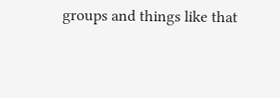groups and things like that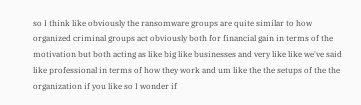so I think like obviously the ransomware groups are quite similar to how organized criminal groups act obviously both for financial gain in terms of the motivation but both acting as like big like businesses and very like like we've said like professional in terms of how they work and um like the the setups of the the organization if you like so I wonder if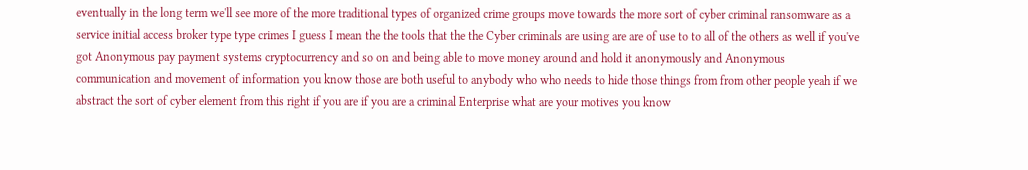eventually in the long term we'll see more of the more traditional types of organized crime groups move towards the more sort of cyber criminal ransomware as a service initial access broker type type crimes I guess I mean the the tools that the the Cyber criminals are using are are of use to to all of the others as well if you've got Anonymous pay payment systems cryptocurrency and so on and being able to move money around and hold it anonymously and Anonymous communication and movement of information you know those are both useful to anybody who who needs to hide those things from from other people yeah if we abstract the sort of cyber element from this right if you are if you are a criminal Enterprise what are your motives you know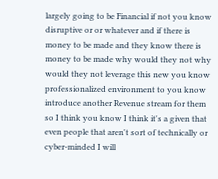largely going to be Financial if not you know disruptive or or whatever and if there is money to be made and they know there is money to be made why would they not why would they not leverage this new you know professionalized environment to you know introduce another Revenue stream for them so I think you know I think it's a given that even people that aren't sort of technically or cyber-minded I will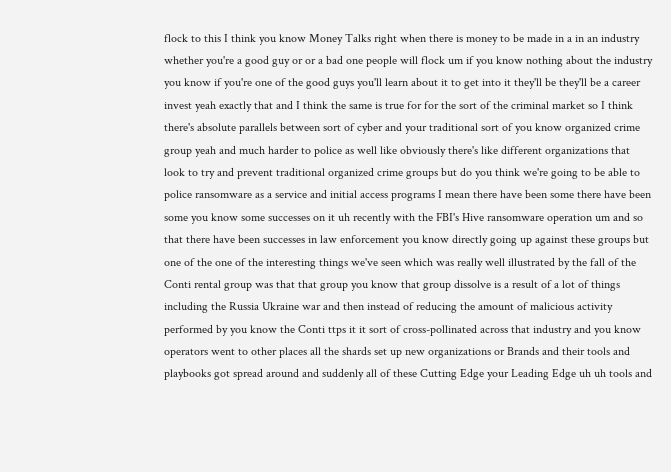flock to this I think you know Money Talks right when there is money to be made in a in an industry whether you're a good guy or or a bad one people will flock um if you know nothing about the industry you know if you're one of the good guys you'll learn about it to get into it they'll be they'll be a career invest yeah exactly that and I think the same is true for for the sort of the criminal market so I think there's absolute parallels between sort of cyber and your traditional sort of you know organized crime group yeah and much harder to police as well like obviously there's like different organizations that look to try and prevent traditional organized crime groups but do you think we're going to be able to police ransomware as a service and initial access programs I mean there have been some there have been some you know some successes on it uh recently with the FBI's Hive ransomware operation um and so that there have been successes in law enforcement you know directly going up against these groups but one of the one of the interesting things we've seen which was really well illustrated by the fall of the Conti rental group was that that group you know that group dissolve is a result of a lot of things including the Russia Ukraine war and then instead of reducing the amount of malicious activity performed by you know the Conti ttps it it sort of cross-pollinated across that industry and you know operators went to other places all the shards set up new organizations or Brands and their tools and playbooks got spread around and suddenly all of these Cutting Edge your Leading Edge uh uh tools and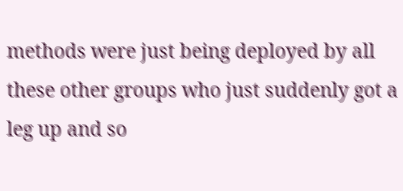methods were just being deployed by all these other groups who just suddenly got a leg up and so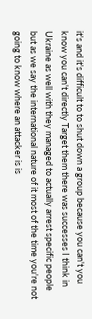it's and it's difficult to to shut down a group because you can't you know you can't directly Target them there was successes I think in Ukraine as well with they managed to actually arrest specific people but as we say the international nature of it most of the time you're not going to know where an attacker is is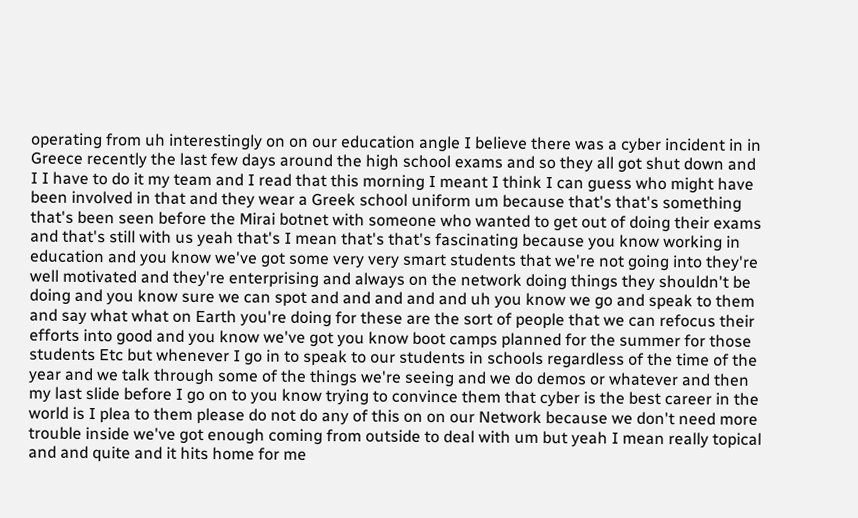operating from uh interestingly on on our education angle I believe there was a cyber incident in in Greece recently the last few days around the high school exams and so they all got shut down and I I have to do it my team and I read that this morning I meant I think I can guess who might have been involved in that and they wear a Greek school uniform um because that's that's something that's been seen before the Mirai botnet with someone who wanted to get out of doing their exams and that's still with us yeah that's I mean that's that's fascinating because you know working in education and you know we've got some very very smart students that we're not going into they're well motivated and they're enterprising and always on the network doing things they shouldn't be doing and you know sure we can spot and and and and and uh you know we go and speak to them and say what what on Earth you're doing for these are the sort of people that we can refocus their efforts into good and you know we've got you know boot camps planned for the summer for those students Etc but whenever I go in to speak to our students in schools regardless of the time of the year and we talk through some of the things we're seeing and we do demos or whatever and then my last slide before I go on to you know trying to convince them that cyber is the best career in the world is I plea to them please do not do any of this on on our Network because we don't need more trouble inside we've got enough coming from outside to deal with um but yeah I mean really topical and and quite and it hits home for me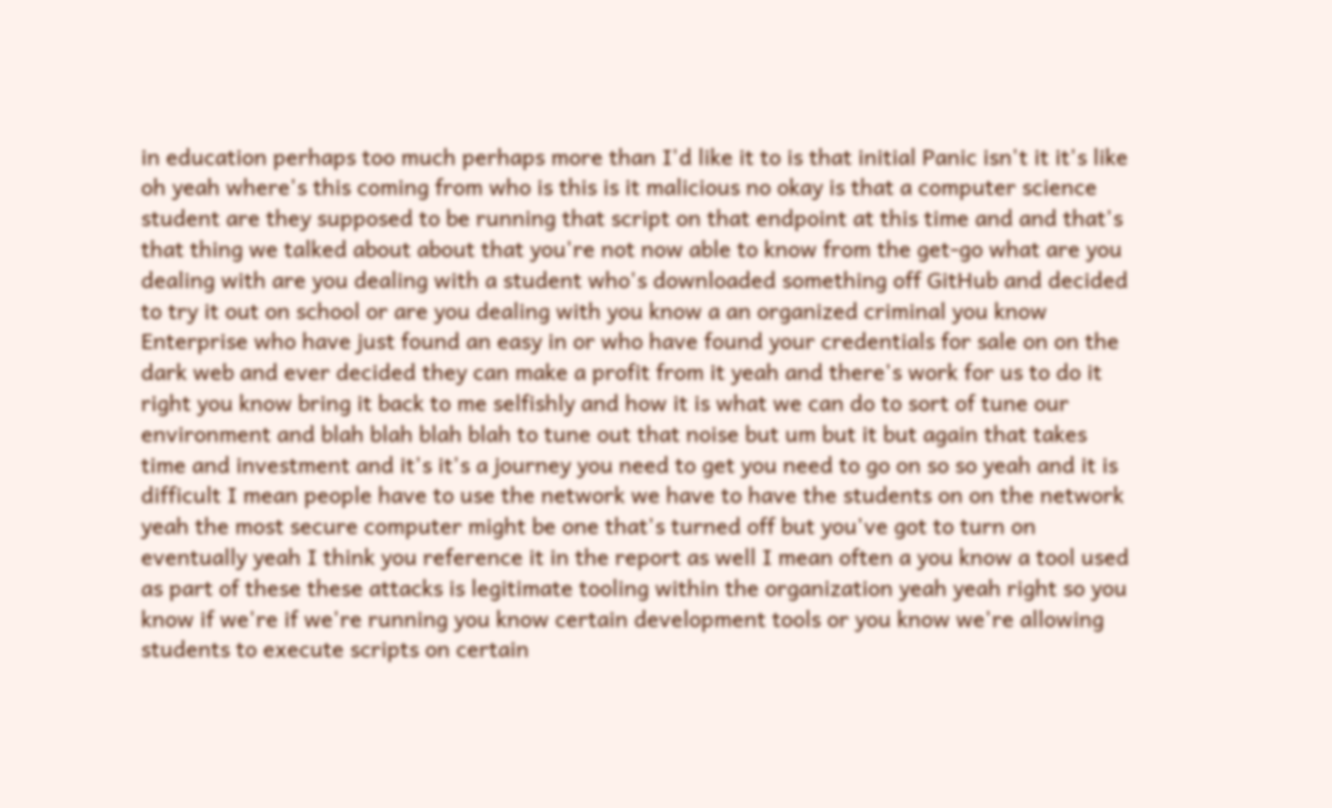in education perhaps too much perhaps more than I'd like it to is that initial Panic isn't it it's like oh yeah where's this coming from who is this is it malicious no okay is that a computer science student are they supposed to be running that script on that endpoint at this time and and that's that thing we talked about about that you're not now able to know from the get-go what are you dealing with are you dealing with a student who's downloaded something off GitHub and decided to try it out on school or are you dealing with you know a an organized criminal you know Enterprise who have just found an easy in or who have found your credentials for sale on on the dark web and ever decided they can make a profit from it yeah and there's work for us to do it right you know bring it back to me selfishly and how it is what we can do to sort of tune our environment and blah blah blah blah to tune out that noise but um but it but again that takes time and investment and it's it's a journey you need to get you need to go on so so yeah and it is difficult I mean people have to use the network we have to have the students on on the network yeah the most secure computer might be one that's turned off but you've got to turn on eventually yeah I think you reference it in the report as well I mean often a you know a tool used as part of these these attacks is legitimate tooling within the organization yeah yeah right so you know if we're if we're running you know certain development tools or you know we're allowing students to execute scripts on certain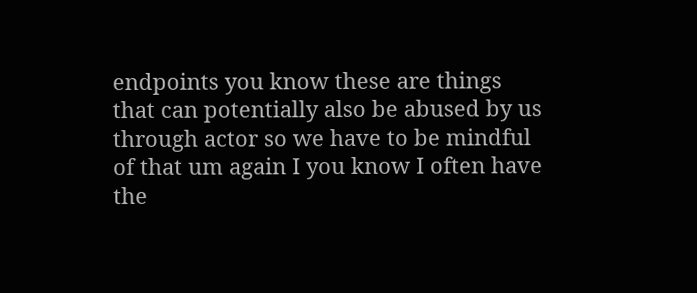endpoints you know these are things that can potentially also be abused by us through actor so we have to be mindful of that um again I you know I often have the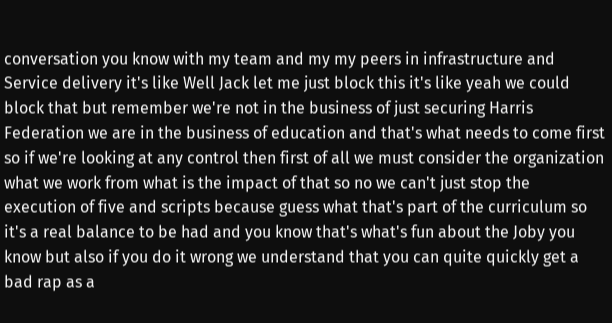conversation you know with my team and my my peers in infrastructure and Service delivery it's like Well Jack let me just block this it's like yeah we could block that but remember we're not in the business of just securing Harris Federation we are in the business of education and that's what needs to come first so if we're looking at any control then first of all we must consider the organization what we work from what is the impact of that so no we can't just stop the execution of five and scripts because guess what that's part of the curriculum so it's a real balance to be had and you know that's what's fun about the Joby you know but also if you do it wrong we understand that you can quite quickly get a bad rap as a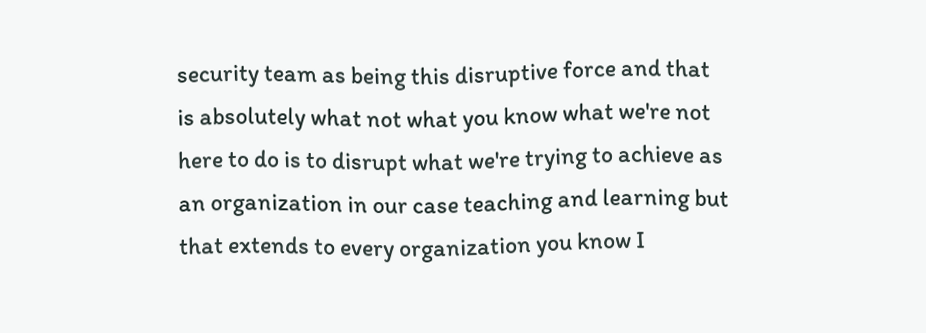security team as being this disruptive force and that is absolutely what not what you know what we're not here to do is to disrupt what we're trying to achieve as an organization in our case teaching and learning but that extends to every organization you know I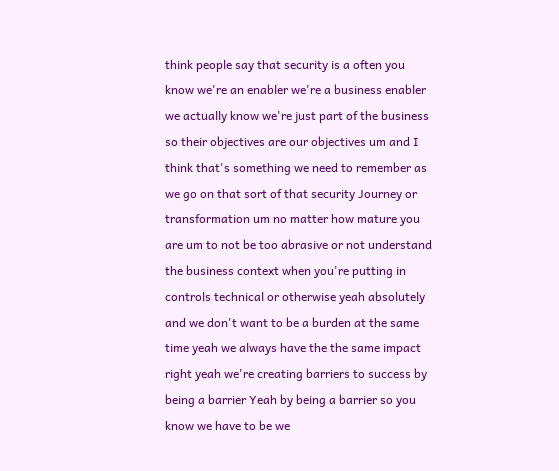think people say that security is a often you know we're an enabler we're a business enabler we actually know we're just part of the business so their objectives are our objectives um and I think that's something we need to remember as we go on that sort of that security Journey or transformation um no matter how mature you are um to not be too abrasive or not understand the business context when you're putting in controls technical or otherwise yeah absolutely and we don't want to be a burden at the same time yeah we always have the the same impact right yeah we're creating barriers to success by being a barrier Yeah by being a barrier so you know we have to be we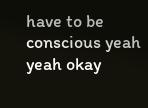have to be conscious yeah yeah okay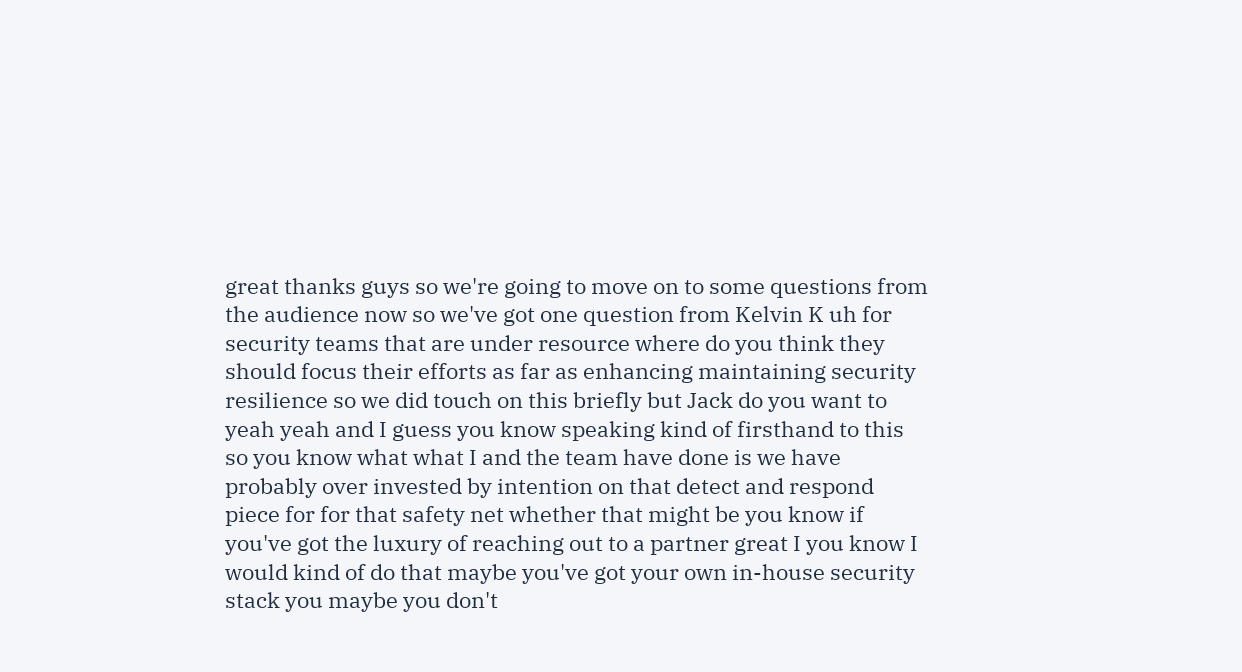great thanks guys so we're going to move on to some questions from the audience now so we've got one question from Kelvin K uh for security teams that are under resource where do you think they should focus their efforts as far as enhancing maintaining security resilience so we did touch on this briefly but Jack do you want to yeah yeah and I guess you know speaking kind of firsthand to this so you know what what I and the team have done is we have probably over invested by intention on that detect and respond piece for for that safety net whether that might be you know if you've got the luxury of reaching out to a partner great I you know I would kind of do that maybe you've got your own in-house security stack you maybe you don't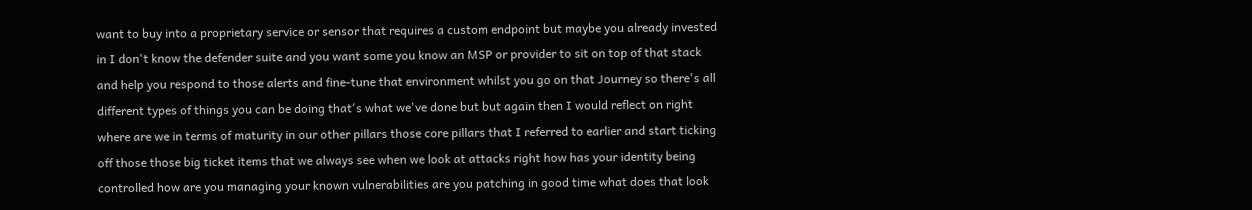want to buy into a proprietary service or sensor that requires a custom endpoint but maybe you already invested in I don't know the defender suite and you want some you know an MSP or provider to sit on top of that stack and help you respond to those alerts and fine-tune that environment whilst you go on that Journey so there's all different types of things you can be doing that's what we've done but but again then I would reflect on right where are we in terms of maturity in our other pillars those core pillars that I referred to earlier and start ticking off those those big ticket items that we always see when we look at attacks right how has your identity being controlled how are you managing your known vulnerabilities are you patching in good time what does that look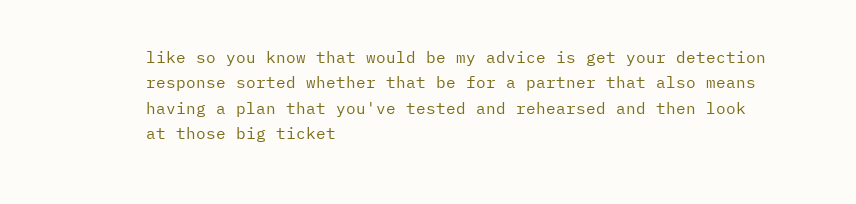like so you know that would be my advice is get your detection response sorted whether that be for a partner that also means having a plan that you've tested and rehearsed and then look at those big ticket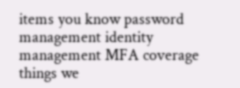items you know password management identity management MFA coverage things we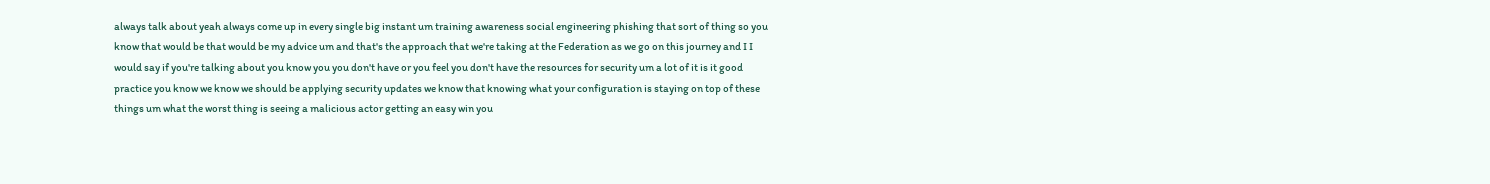always talk about yeah always come up in every single big instant um training awareness social engineering phishing that sort of thing so you know that would be that would be my advice um and that's the approach that we're taking at the Federation as we go on this journey and I I would say if you're talking about you know you you don't have or you feel you don't have the resources for security um a lot of it is it good practice you know we know we should be applying security updates we know that knowing what your configuration is staying on top of these things um what the worst thing is seeing a malicious actor getting an easy win you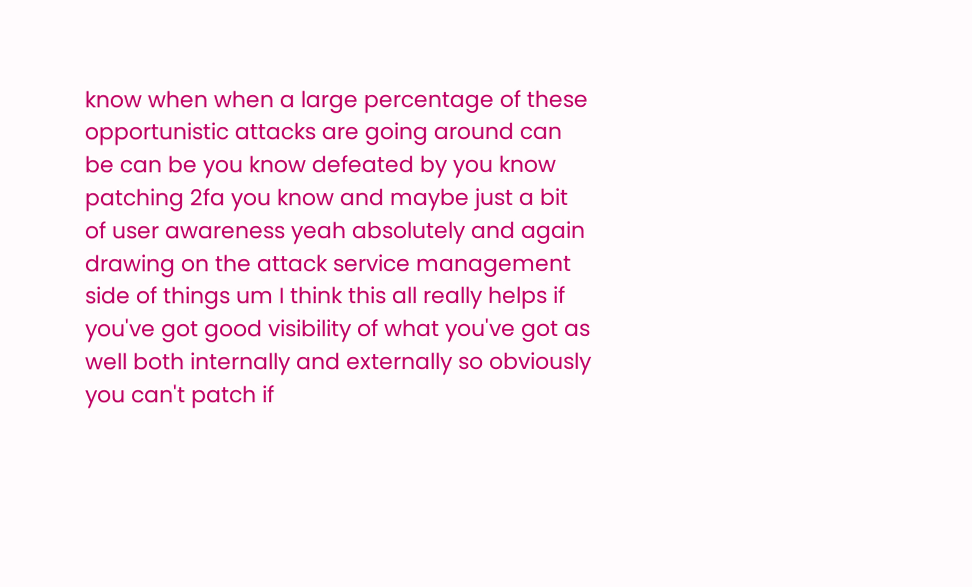know when when a large percentage of these opportunistic attacks are going around can be can be you know defeated by you know patching 2fa you know and maybe just a bit of user awareness yeah absolutely and again drawing on the attack service management side of things um I think this all really helps if you've got good visibility of what you've got as well both internally and externally so obviously you can't patch if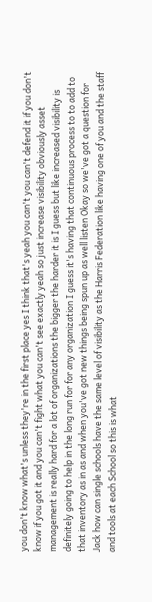you don't know what's unless they're in the first place yes I think that's yeah you can't you can't defend it if you don't know if you got it and you can't fight what you can't see exactly yeah so just increase visibility obviously asset management is really hard for a lot of organizations the bigger the harder it is I guess but like increased visibility is definitely going to help in the long run for for any organization I guess it's having that continuous process to to add to that inventory as in as and when you've got new things being spun up as well listen Okay so we've got a question for Jack how can single schools have the same level of visibility as the Harris Federation like having one of you and the staff and tools at each School so this is what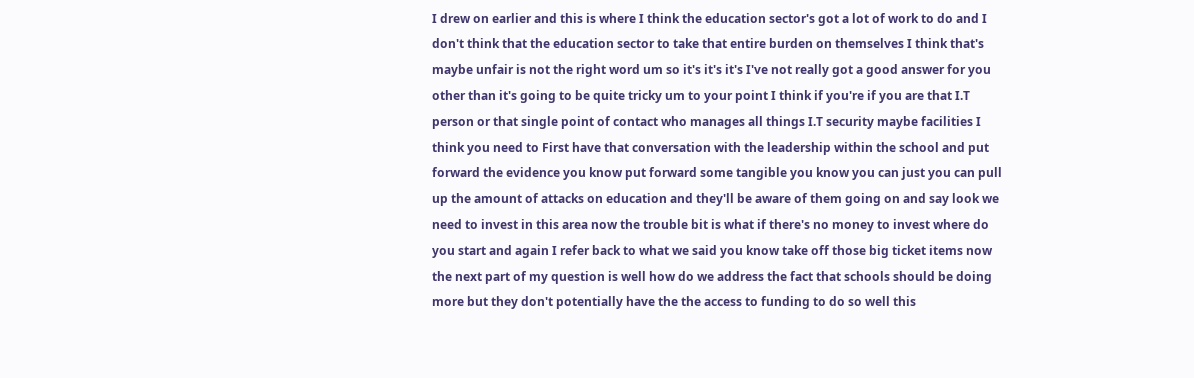I drew on earlier and this is where I think the education sector's got a lot of work to do and I don't think that the education sector to take that entire burden on themselves I think that's maybe unfair is not the right word um so it's it's it's I've not really got a good answer for you other than it's going to be quite tricky um to your point I think if you're if you are that I.T person or that single point of contact who manages all things I.T security maybe facilities I think you need to First have that conversation with the leadership within the school and put forward the evidence you know put forward some tangible you know you can just you can pull up the amount of attacks on education and they'll be aware of them going on and say look we need to invest in this area now the trouble bit is what if there's no money to invest where do you start and again I refer back to what we said you know take off those big ticket items now the next part of my question is well how do we address the fact that schools should be doing more but they don't potentially have the the access to funding to do so well this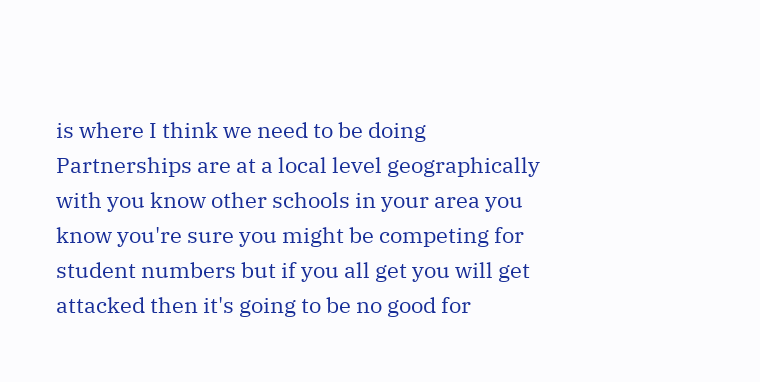is where I think we need to be doing Partnerships are at a local level geographically with you know other schools in your area you know you're sure you might be competing for student numbers but if you all get you will get attacked then it's going to be no good for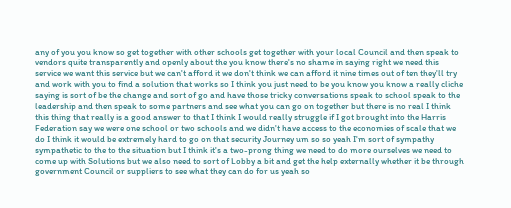any of you you know so get together with other schools get together with your local Council and then speak to vendors quite transparently and openly about the you know there's no shame in saying right we need this service we want this service but we can't afford it we don't think we can afford it nine times out of ten they'll try and work with you to find a solution that works so I think you just need to be you know you know a really cliche saying is sort of be the change and sort of go and have those tricky conversations speak to school speak to the leadership and then speak to some partners and see what you can go on together but there is no real I think this thing that really is a good answer to that I think I would really struggle if I got brought into the Harris Federation say we were one school or two schools and we didn't have access to the economies of scale that we do I think it would be extremely hard to go on that security Journey um so so yeah I'm sort of sympathy sympathetic to the to the situation but I think it's a two-prong thing we need to do more ourselves we need to come up with Solutions but we also need to sort of Lobby a bit and get the help externally whether it be through government Council or suppliers to see what they can do for us yeah so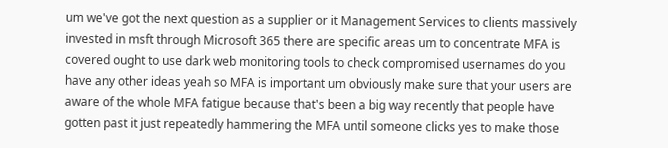um we've got the next question as a supplier or it Management Services to clients massively invested in msft through Microsoft 365 there are specific areas um to concentrate MFA is covered ought to use dark web monitoring tools to check compromised usernames do you have any other ideas yeah so MFA is important um obviously make sure that your users are aware of the whole MFA fatigue because that's been a big way recently that people have gotten past it just repeatedly hammering the MFA until someone clicks yes to make those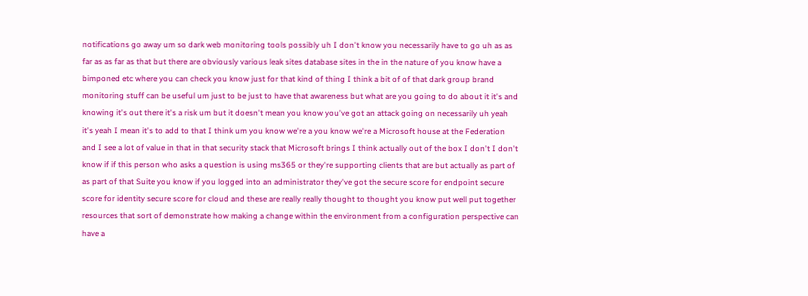notifications go away um so dark web monitoring tools possibly uh I don't know you necessarily have to go uh as as far as as far as that but there are obviously various leak sites database sites in the in the nature of you know have a bimponed etc where you can check you know just for that kind of thing I think a bit of of that dark group brand monitoring stuff can be useful um just to be just to have that awareness but what are you going to do about it it's and knowing it's out there it's a risk um but it doesn't mean you know you've got an attack going on necessarily uh yeah it's yeah I mean it's to add to that I think um you know we're a you know we're a Microsoft house at the Federation and I see a lot of value in that in that security stack that Microsoft brings I think actually out of the box I don't I don't know if if this person who asks a question is using ms365 or they're supporting clients that are but actually as part of as part of that Suite you know if you logged into an administrator they've got the secure score for endpoint secure score for identity secure score for cloud and these are really really thought to thought you know put well put together resources that sort of demonstrate how making a change within the environment from a configuration perspective can have a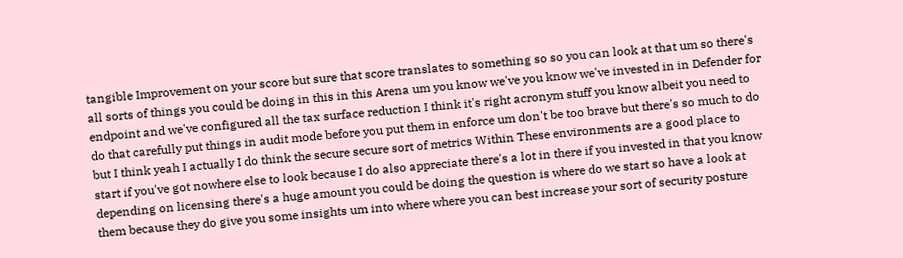tangible Improvement on your score but sure that score translates to something so so you can look at that um so there's all sorts of things you could be doing in this in this Arena um you know we've you know we've invested in in Defender for endpoint and we've configured all the tax surface reduction I think it's right acronym stuff you know albeit you need to do that carefully put things in audit mode before you put them in enforce um don't be too brave but there's so much to do but I think yeah I actually I do think the secure secure sort of metrics Within These environments are a good place to start if you've got nowhere else to look because I do also appreciate there's a lot in there if you invested in that you know depending on licensing there's a huge amount you could be doing the question is where do we start so have a look at them because they do give you some insights um into where where you can best increase your sort of security posture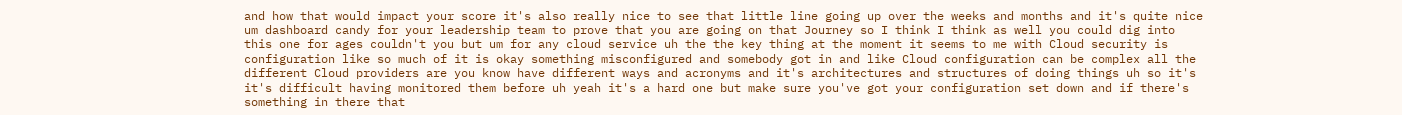and how that would impact your score it's also really nice to see that little line going up over the weeks and months and it's quite nice um dashboard candy for your leadership team to prove that you are going on that Journey so I think I think as well you could dig into this one for ages couldn't you but um for any cloud service uh the the key thing at the moment it seems to me with Cloud security is configuration like so much of it is okay something misconfigured and somebody got in and like Cloud configuration can be complex all the different Cloud providers are you know have different ways and acronyms and it's architectures and structures of doing things uh so it's it's difficult having monitored them before uh yeah it's a hard one but make sure you've got your configuration set down and if there's something in there that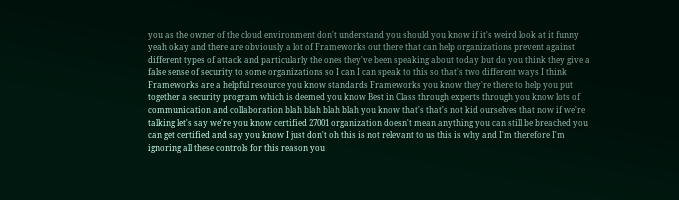you as the owner of the cloud environment don't understand you should you know if it's weird look at it funny yeah okay and there are obviously a lot of Frameworks out there that can help organizations prevent against different types of attack and particularly the ones they've been speaking about today but do you think they give a false sense of security to some organizations so I can I can speak to this so that's two different ways I think Frameworks are a helpful resource you know standards Frameworks you know they're there to help you put together a security program which is deemed you know Best in Class through experts through you know lots of communication and collaboration blah blah blah blah you know that's that's not kid ourselves that now if we're talking let's say we're you know certified 27001 organization doesn't mean anything you can still be breached you can get certified and say you know I just don't oh this is not relevant to us this is why and I'm therefore I'm ignoring all these controls for this reason you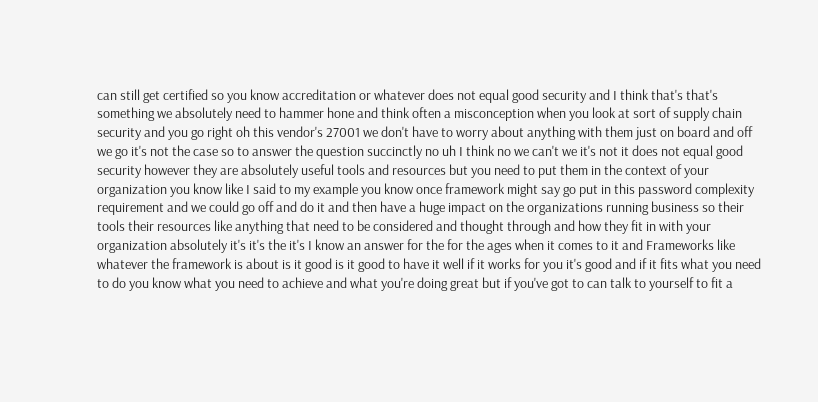can still get certified so you know accreditation or whatever does not equal good security and I think that's that's something we absolutely need to hammer hone and think often a misconception when you look at sort of supply chain security and you go right oh this vendor's 27001 we don't have to worry about anything with them just on board and off we go it's not the case so to answer the question succinctly no uh I think no we can't we it's not it does not equal good security however they are absolutely useful tools and resources but you need to put them in the context of your organization you know like I said to my example you know once framework might say go put in this password complexity requirement and we could go off and do it and then have a huge impact on the organizations running business so their tools their resources like anything that need to be considered and thought through and how they fit in with your organization absolutely it's it's the it's I know an answer for the for the ages when it comes to it and Frameworks like whatever the framework is about is it good is it good to have it well if it works for you it's good and if it fits what you need to do you know what you need to achieve and what you're doing great but if you've got to can talk to yourself to fit a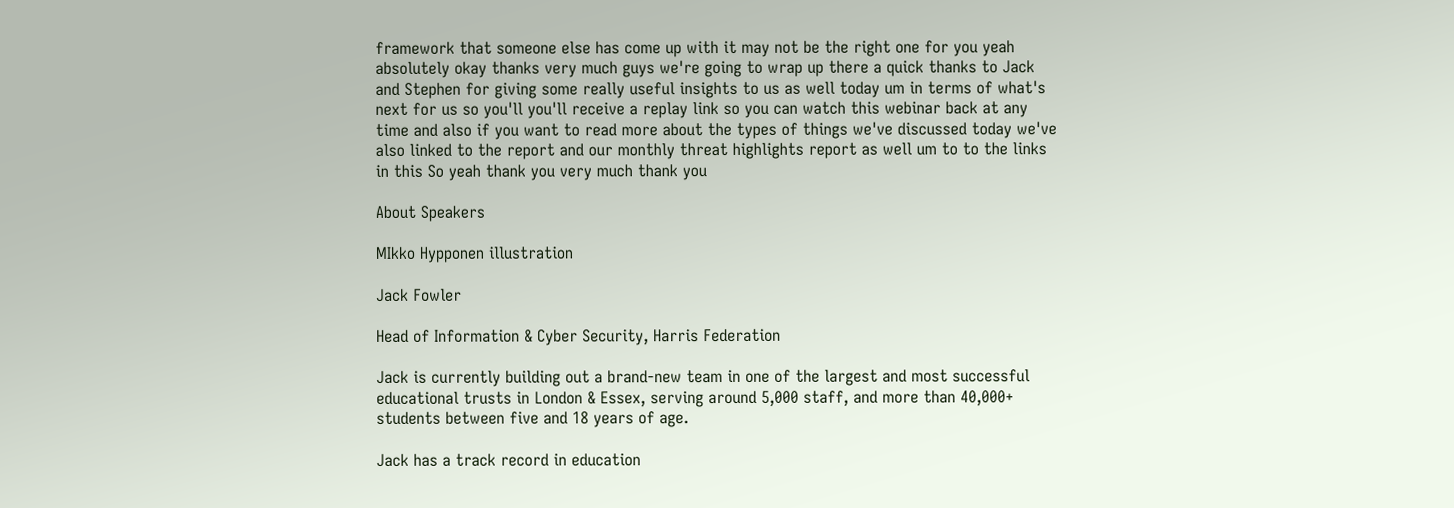framework that someone else has come up with it may not be the right one for you yeah absolutely okay thanks very much guys we're going to wrap up there a quick thanks to Jack and Stephen for giving some really useful insights to us as well today um in terms of what's next for us so you'll you'll receive a replay link so you can watch this webinar back at any time and also if you want to read more about the types of things we've discussed today we've also linked to the report and our monthly threat highlights report as well um to to the links in this So yeah thank you very much thank you

About Speakers

MIkko Hypponen illustration

Jack Fowler

Head of Information & Cyber Security, Harris Federation

Jack is currently building out a brand-new team in one of the largest and most successful educational trusts in London & Essex, serving around 5,000 staff, and more than 40,000+ students between five and 18 years of age.

Jack has a track record in education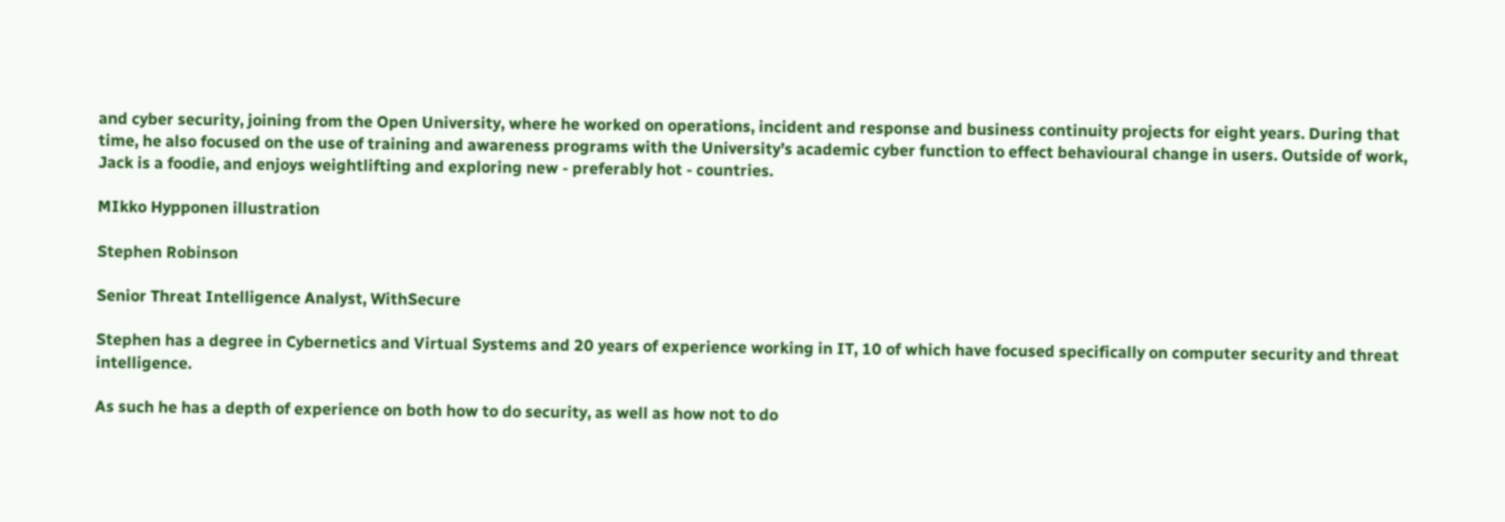and cyber security, joining from the Open University, where he worked on operations, incident and response and business continuity projects for eight years. During that time, he also focused on the use of training and awareness programs with the University’s academic cyber function to effect behavioural change in users. Outside of work, Jack is a foodie, and enjoys weightlifting and exploring new - preferably hot - countries.

MIkko Hypponen illustration

Stephen Robinson

Senior Threat Intelligence Analyst, WithSecure

Stephen has a degree in Cybernetics and Virtual Systems and 20 years of experience working in IT, 10 of which have focused specifically on computer security and threat intelligence.

As such he has a depth of experience on both how to do security, as well as how not to do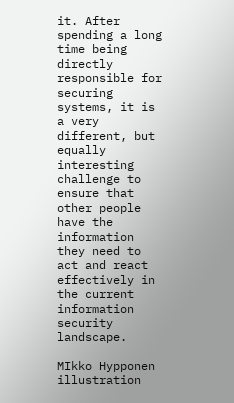it. After spending a long time being directly responsible for securing systems, it is a very different, but equally interesting challenge to ensure that other people have the information they need to act and react effectively in the current information security landscape.

MIkko Hypponen illustration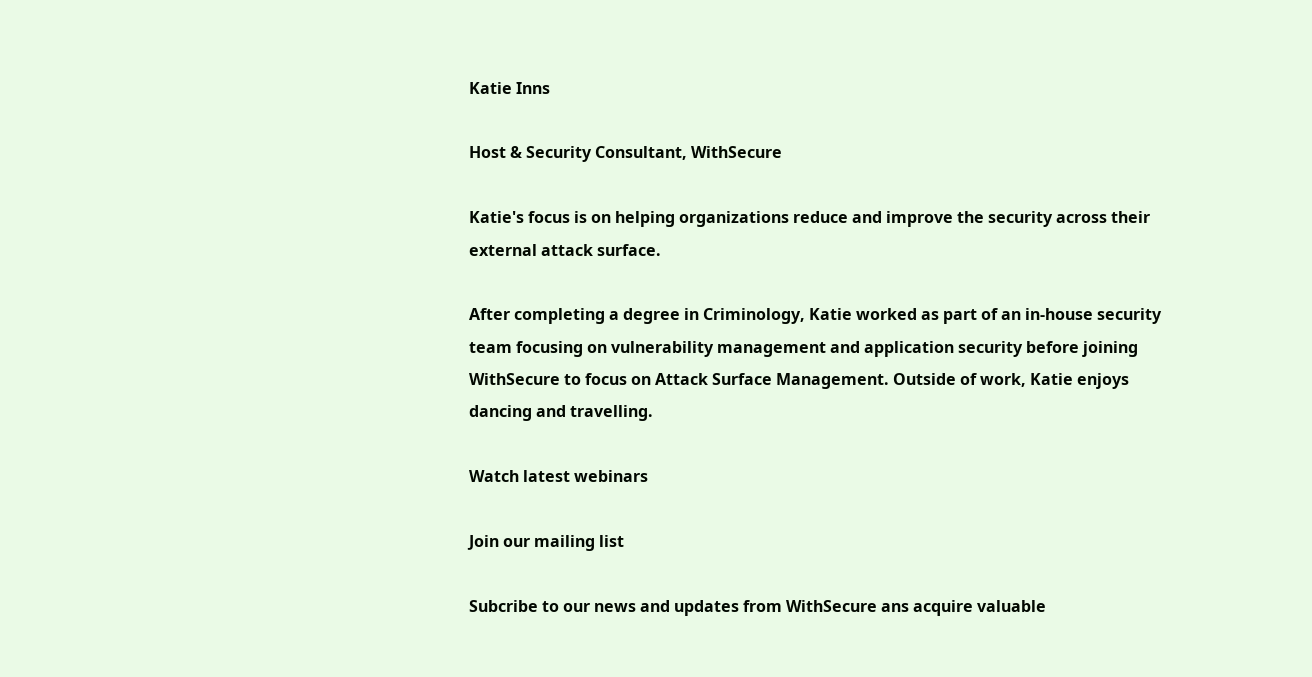Katie Inns

Host & Security Consultant, WithSecure

Katie's focus is on helping organizations reduce and improve the security across their external attack surface.

After completing a degree in Criminology, Katie worked as part of an in-house security team focusing on vulnerability management and application security before joining WithSecure to focus on Attack Surface Management. Outside of work, Katie enjoys dancing and travelling.

Watch latest webinars

Join our mailing list

Subcribe to our news and updates from WithSecure ans acquire valuable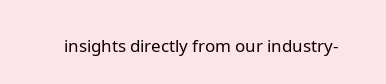insights directly from our industry-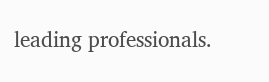leading professionals.